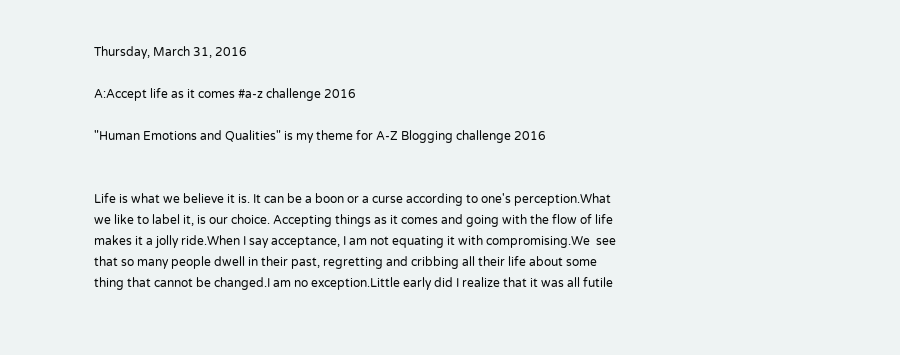Thursday, March 31, 2016

A:Accept life as it comes #a-z challenge 2016

"Human Emotions and Qualities" is my theme for A-Z Blogging challenge 2016


Life is what we believe it is. It can be a boon or a curse according to one's perception.What we like to label it, is our choice. Accepting things as it comes and going with the flow of life makes it a jolly ride.When I say acceptance, I am not equating it with compromising.We  see that so many people dwell in their past, regretting and cribbing all their life about some thing that cannot be changed.I am no exception.Little early did I realize that it was all futile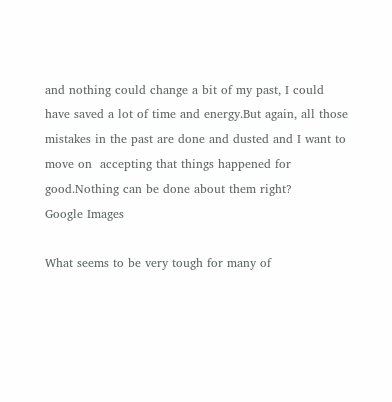and nothing could change a bit of my past, I could have saved a lot of time and energy.But again, all those mistakes in the past are done and dusted and I want to move on  accepting that things happened for good.Nothing can be done about them right?
Google Images

What seems to be very tough for many of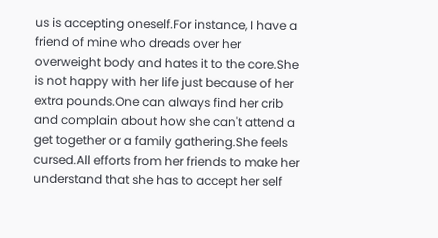us is accepting oneself.For instance, I have a friend of mine who dreads over her overweight body and hates it to the core.She is not happy with her life just because of her extra pounds.One can always find her crib and complain about how she can't attend a get together or a family gathering.She feels cursed.All efforts from her friends to make her understand that she has to accept her self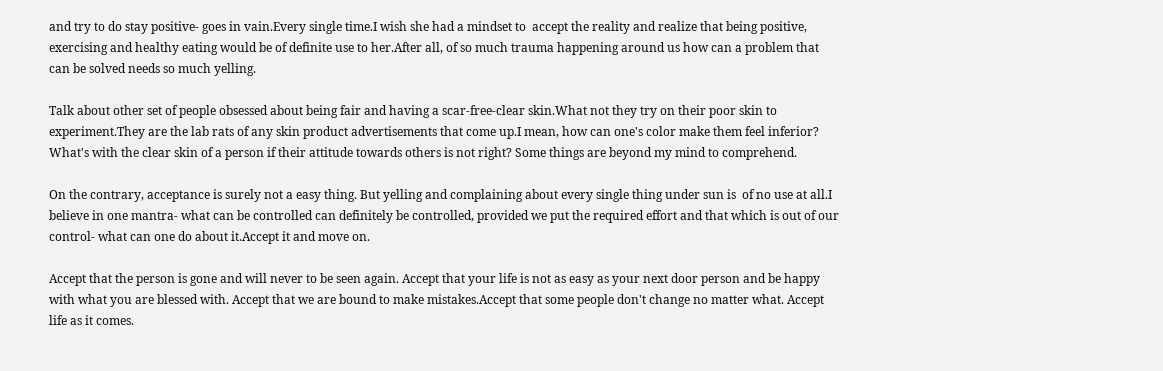and try to do stay positive- goes in vain.Every single time.I wish she had a mindset to  accept the reality and realize that being positive, exercising and healthy eating would be of definite use to her.After all, of so much trauma happening around us how can a problem that can be solved needs so much yelling.

Talk about other set of people obsessed about being fair and having a scar-free-clear skin.What not they try on their poor skin to experiment.They are the lab rats of any skin product advertisements that come up.I mean, how can one's color make them feel inferior? What's with the clear skin of a person if their attitude towards others is not right? Some things are beyond my mind to comprehend.

On the contrary, acceptance is surely not a easy thing. But yelling and complaining about every single thing under sun is  of no use at all.I believe in one mantra- what can be controlled can definitely be controlled, provided we put the required effort and that which is out of our control- what can one do about it.Accept it and move on.

Accept that the person is gone and will never to be seen again. Accept that your life is not as easy as your next door person and be happy with what you are blessed with. Accept that we are bound to make mistakes.Accept that some people don't change no matter what. Accept life as it comes.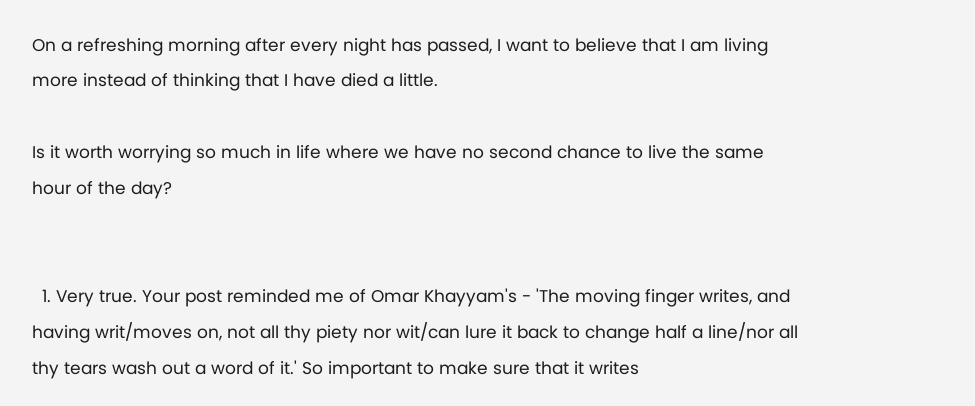On a refreshing morning after every night has passed, I want to believe that I am living more instead of thinking that I have died a little.

Is it worth worrying so much in life where we have no second chance to live the same hour of the day?


  1. Very true. Your post reminded me of Omar Khayyam's - 'The moving finger writes, and having writ/moves on, not all thy piety nor wit/can lure it back to change half a line/nor all thy tears wash out a word of it.' So important to make sure that it writes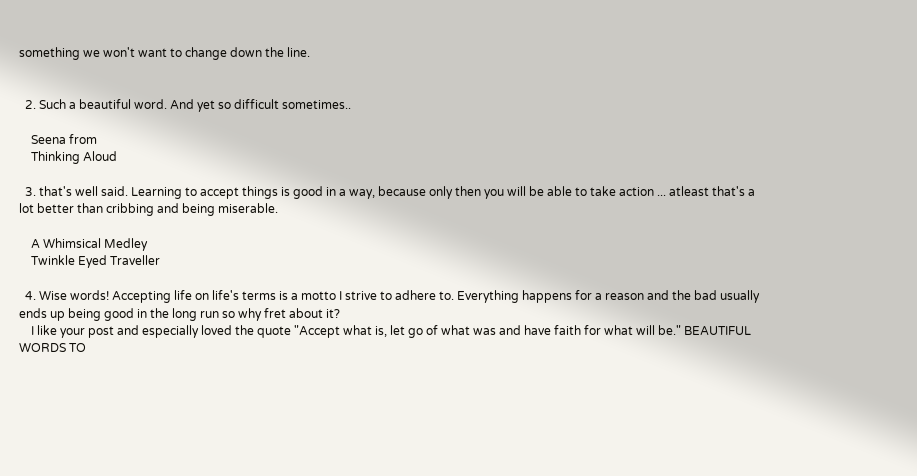something we won't want to change down the line.


  2. Such a beautiful word. And yet so difficult sometimes..

    Seena from
    Thinking Aloud

  3. that's well said. Learning to accept things is good in a way, because only then you will be able to take action ... atleast that's a lot better than cribbing and being miserable.

    A Whimsical Medley
    Twinkle Eyed Traveller

  4. Wise words! Accepting life on life's terms is a motto I strive to adhere to. Everything happens for a reason and the bad usually ends up being good in the long run so why fret about it?
    I like your post and especially loved the quote "Accept what is, let go of what was and have faith for what will be." BEAUTIFUL WORDS TO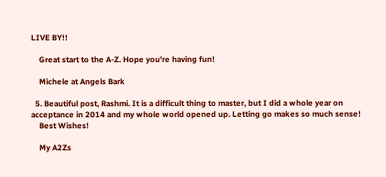LIVE BY!!

    Great start to the A-Z. Hope you're having fun!

    Michele at Angels Bark

  5. Beautiful post, Rashmi. It is a difficult thing to master, but I did a whole year on acceptance in 2014 and my whole world opened up. Letting go makes so much sense!
    Best Wishes!

    My A2Zs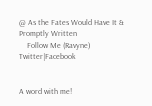@ As the Fates Would Have It & Promptly Written
    Follow Me (Ravyne) Twitter|Facebook


A word with me!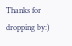Thanks for dropping by:)